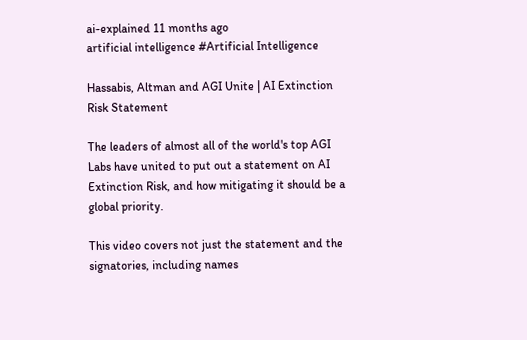ai-explained 11 months ago
artificial intelligence #Artificial Intelligence

Hassabis, Altman and AGI Unite | AI Extinction Risk Statement

The leaders of almost all of the world's top AGI Labs have united to put out a statement on AI Extinction Risk, and how mitigating it should be a global priority.

This video covers not just the statement and the signatories, including names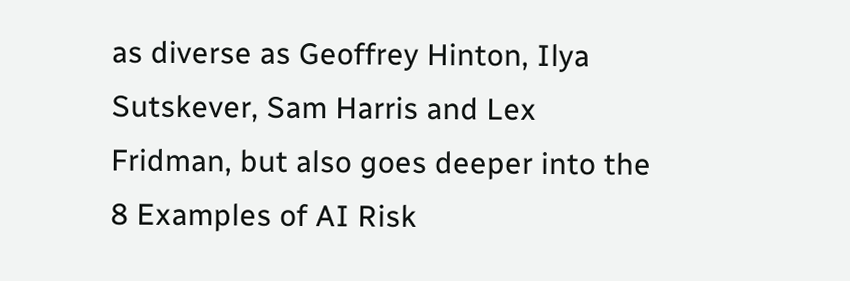as diverse as Geoffrey Hinton, Ilya Sutskever, Sam Harris and Lex Fridman, but also goes deeper into the 8 Examples of AI Risk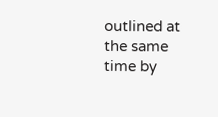outlined at the same time by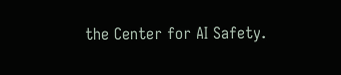the Center for AI Safety.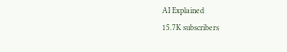AI Explained
15.7K subscribers